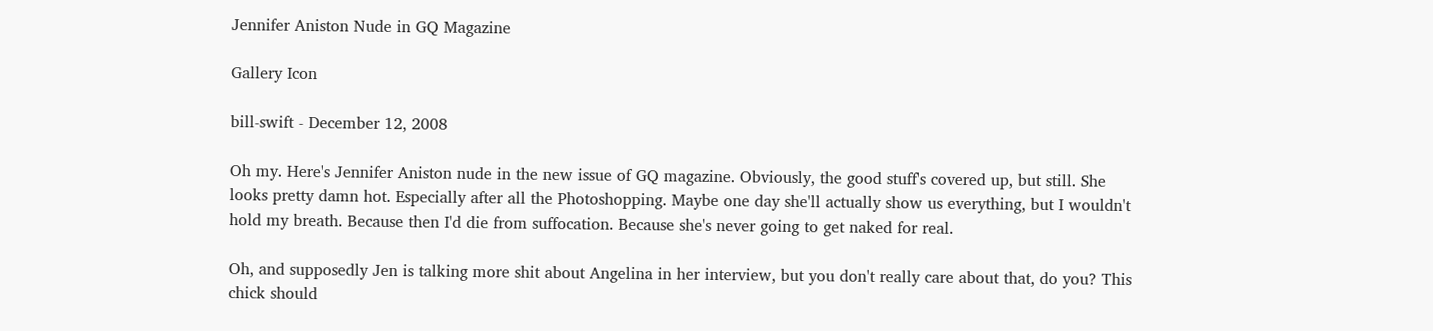Jennifer Aniston Nude in GQ Magazine

Gallery Icon

bill-swift - December 12, 2008

Oh my. Here's Jennifer Aniston nude in the new issue of GQ magazine. Obviously, the good stuff's covered up, but still. She looks pretty damn hot. Especially after all the Photoshopping. Maybe one day she'll actually show us everything, but I wouldn't hold my breath. Because then I'd die from suffocation. Because she's never going to get naked for real.

Oh, and supposedly Jen is talking more shit about Angelina in her interview, but you don't really care about that, do you? This chick should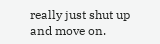really just shut up and move on.